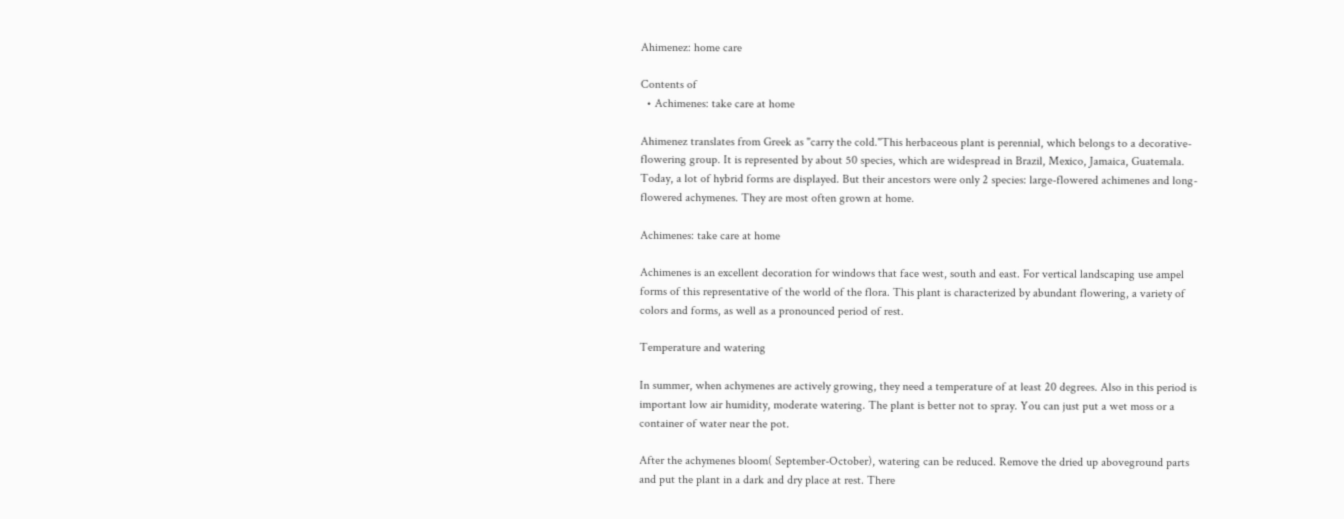Ahimenez: home care

Contents of
  • Achimenes: take care at home

Ahimenez translates from Greek as "carry the cold."This herbaceous plant is perennial, which belongs to a decorative-flowering group. It is represented by about 50 species, which are widespread in Brazil, Mexico, Jamaica, Guatemala. Today, a lot of hybrid forms are displayed. But their ancestors were only 2 species: large-flowered achimenes and long-flowered achymenes. They are most often grown at home.

Achimenes: take care at home

Achimenes is an excellent decoration for windows that face west, south and east. For vertical landscaping use ampel forms of this representative of the world of the flora. This plant is characterized by abundant flowering, a variety of colors and forms, as well as a pronounced period of rest.

Temperature and watering

In summer, when achymenes are actively growing, they need a temperature of at least 20 degrees. Also in this period is important low air humidity, moderate watering. The plant is better not to spray. You can just put a wet moss or a container of water near the pot.

After the achymenes bloom( September-October), watering can be reduced. Remove the dried up aboveground parts and put the plant in a dark and dry place at rest. There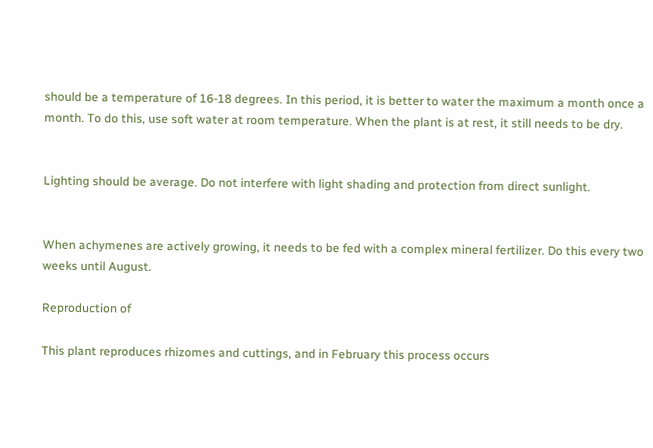should be a temperature of 16-18 degrees. In this period, it is better to water the maximum a month once a month. To do this, use soft water at room temperature. When the plant is at rest, it still needs to be dry.


Lighting should be average. Do not interfere with light shading and protection from direct sunlight.


When achymenes are actively growing, it needs to be fed with a complex mineral fertilizer. Do this every two weeks until August.

Reproduction of

This plant reproduces rhizomes and cuttings, and in February this process occurs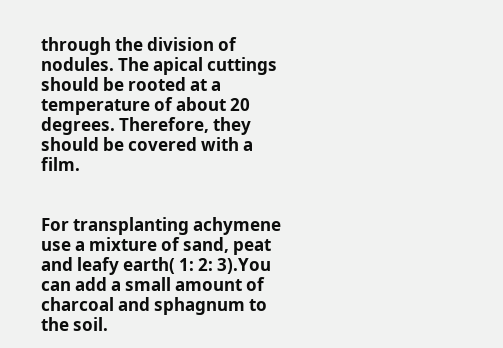through the division of nodules. The apical cuttings should be rooted at a temperature of about 20 degrees. Therefore, they should be covered with a film.


For transplanting achymene use a mixture of sand, peat and leafy earth( 1: 2: 3).You can add a small amount of charcoal and sphagnum to the soil.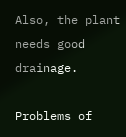Also, the plant needs good drainage.

Problems of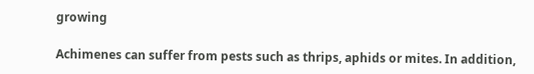growing

Achimenes can suffer from pests such as thrips, aphids or mites. In addition,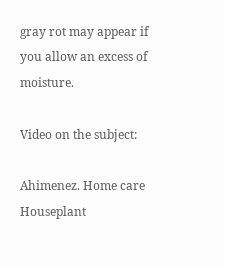gray rot may appear if you allow an excess of moisture.

Video on the subject:

Ahimenez. Home care
Houseplant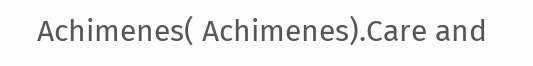Achimenes( Achimenes).Care and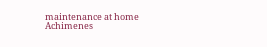maintenance at home
Achimenes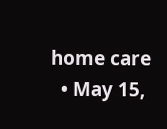home care
  • May 15,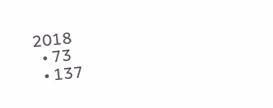2018
  • 73
  • 137